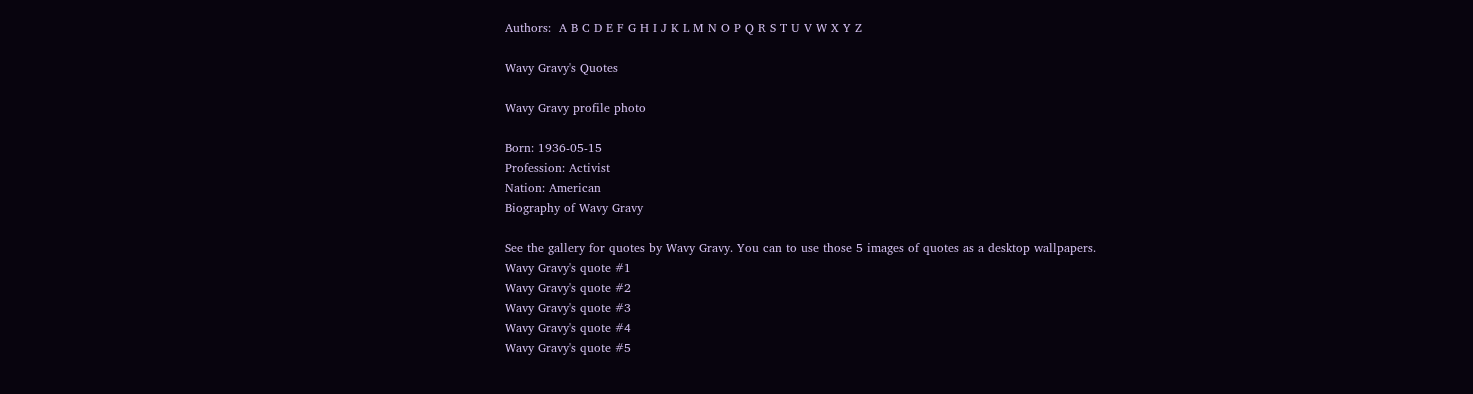Authors:  A B C D E F G H I J K L M N O P Q R S T U V W X Y Z

Wavy Gravy's Quotes

Wavy Gravy profile photo

Born: 1936-05-15
Profession: Activist
Nation: American
Biography of Wavy Gravy

See the gallery for quotes by Wavy Gravy. You can to use those 5 images of quotes as a desktop wallpapers.
Wavy Gravy's quote #1
Wavy Gravy's quote #2
Wavy Gravy's quote #3
Wavy Gravy's quote #4
Wavy Gravy's quote #5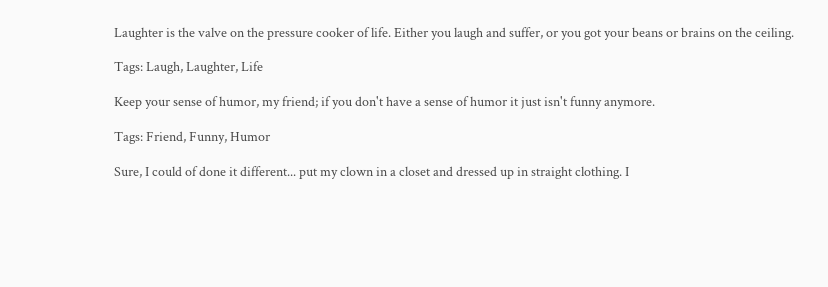Laughter is the valve on the pressure cooker of life. Either you laugh and suffer, or you got your beans or brains on the ceiling.

Tags: Laugh, Laughter, Life

Keep your sense of humor, my friend; if you don't have a sense of humor it just isn't funny anymore.

Tags: Friend, Funny, Humor

Sure, I could of done it different... put my clown in a closet and dressed up in straight clothing. I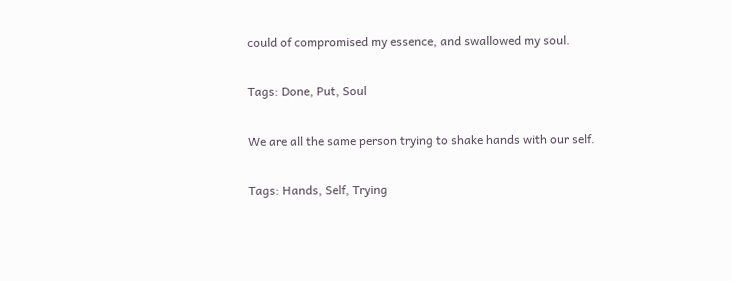could of compromised my essence, and swallowed my soul.

Tags: Done, Put, Soul

We are all the same person trying to shake hands with our self.

Tags: Hands, Self, Trying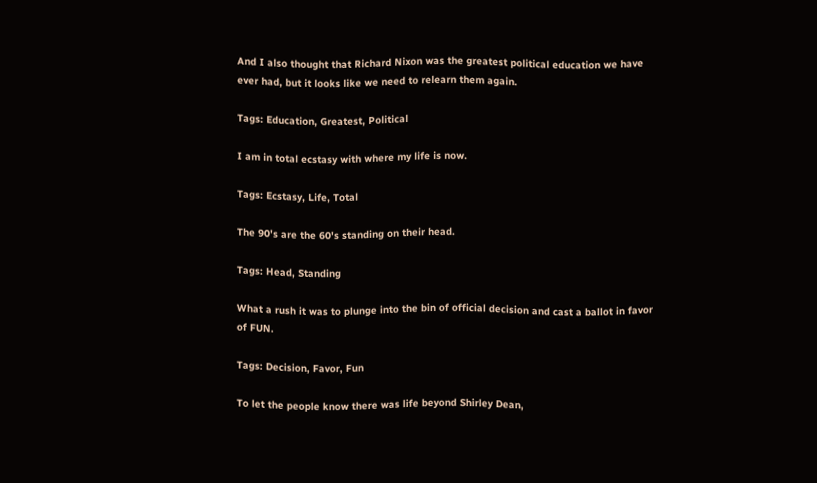And I also thought that Richard Nixon was the greatest political education we have ever had, but it looks like we need to relearn them again.

Tags: Education, Greatest, Political

I am in total ecstasy with where my life is now.

Tags: Ecstasy, Life, Total

The 90's are the 60's standing on their head.

Tags: Head, Standing

What a rush it was to plunge into the bin of official decision and cast a ballot in favor of FUN.

Tags: Decision, Favor, Fun

To let the people know there was life beyond Shirley Dean,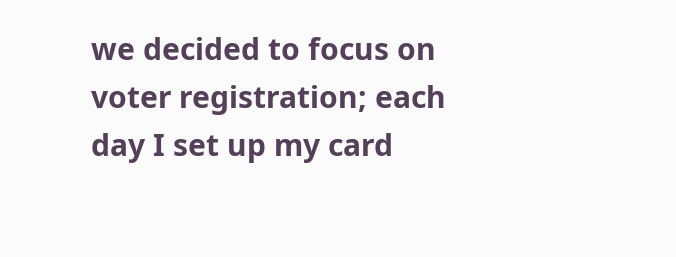we decided to focus on voter registration; each day I set up my card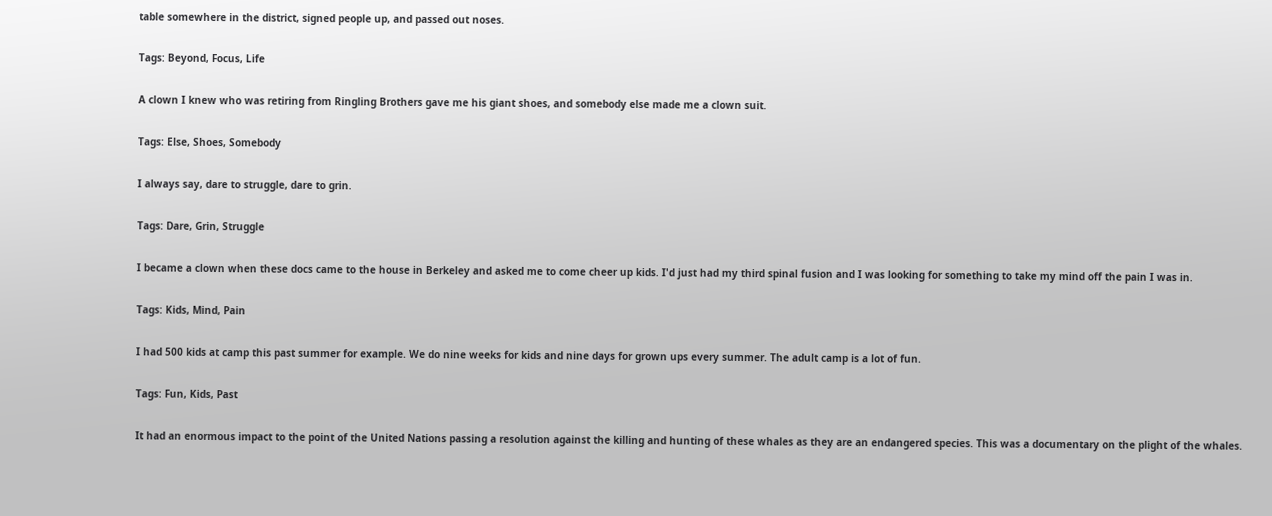table somewhere in the district, signed people up, and passed out noses.

Tags: Beyond, Focus, Life

A clown I knew who was retiring from Ringling Brothers gave me his giant shoes, and somebody else made me a clown suit.

Tags: Else, Shoes, Somebody

I always say, dare to struggle, dare to grin.

Tags: Dare, Grin, Struggle

I became a clown when these docs came to the house in Berkeley and asked me to come cheer up kids. I'd just had my third spinal fusion and I was looking for something to take my mind off the pain I was in.

Tags: Kids, Mind, Pain

I had 500 kids at camp this past summer for example. We do nine weeks for kids and nine days for grown ups every summer. The adult camp is a lot of fun.

Tags: Fun, Kids, Past

It had an enormous impact to the point of the United Nations passing a resolution against the killing and hunting of these whales as they are an endangered species. This was a documentary on the plight of the whales.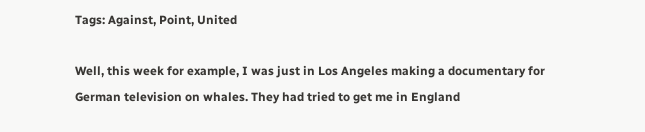Tags: Against, Point, United

Well, this week for example, I was just in Los Angeles making a documentary for German television on whales. They had tried to get me in England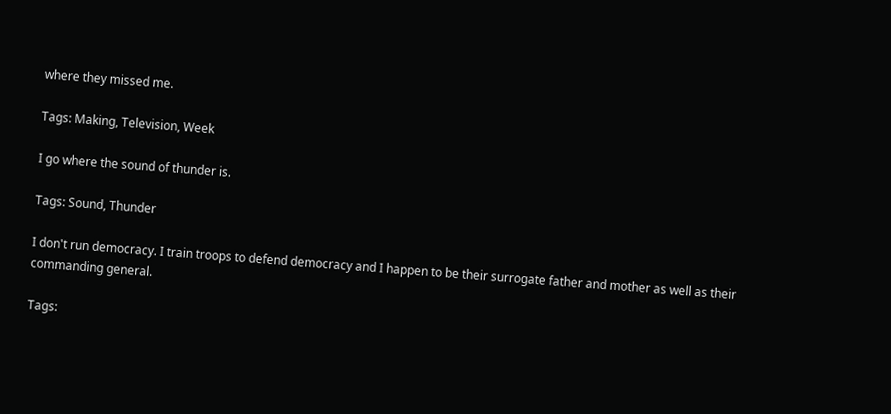where they missed me.

Tags: Making, Television, Week

I go where the sound of thunder is.

Tags: Sound, Thunder

I don't run democracy. I train troops to defend democracy and I happen to be their surrogate father and mother as well as their commanding general.

Tags: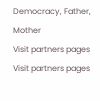Democracy, Father, Mother
Visit partners pages
Visit partners pages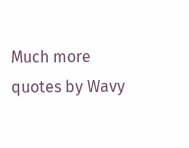Much more quotes by Wavy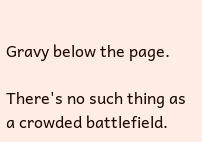Gravy below the page.

There's no such thing as a crowded battlefield.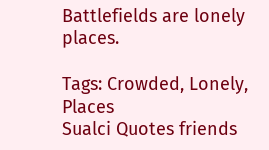Battlefields are lonely places.

Tags: Crowded, Lonely, Places
Sualci Quotes friends